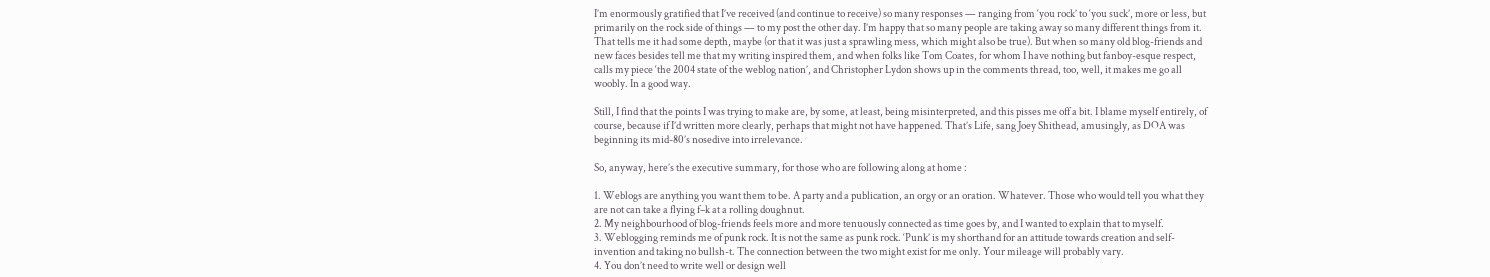I’m enormously gratified that I’ve received (and continue to receive) so many responses — ranging from ‘you rock’ to ‘you suck’, more or less, but primarily on the rock side of things — to my post the other day. I’m happy that so many people are taking away so many different things from it. That tells me it had some depth, maybe (or that it was just a sprawling mess, which might also be true). But when so many old blog-friends and new faces besides tell me that my writing inspired them, and when folks like Tom Coates, for whom I have nothing but fanboy-esque respect, calls my piece ‘the 2004 state of the weblog nation’, and Christopher Lydon shows up in the comments thread, too, well, it makes me go all woobly. In a good way.

Still, I find that the points I was trying to make are, by some, at least, being misinterpreted, and this pisses me off a bit. I blame myself entirely, of course, because if I’d written more clearly, perhaps that might not have happened. That’s Life, sang Joey Shithead, amusingly, as DOA was beginning its mid-80’s nosedive into irrelevance.

So, anyway, here’s the executive summary, for those who are following along at home :

1. Weblogs are anything you want them to be. A party and a publication, an orgy or an oration. Whatever. Those who would tell you what they are not can take a flying f–k at a rolling doughnut.
2. My neighbourhood of blog-friends feels more and more tenuously connected as time goes by, and I wanted to explain that to myself.
3. Weblogging reminds me of punk rock. It is not the same as punk rock. ‘Punk’ is my shorthand for an attitude towards creation and self-invention and taking no bullsh-t. The connection between the two might exist for me only. Your mileage will probably vary.
4. You don’t need to write well or design well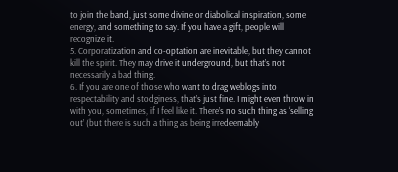to join the band, just some divine or diabolical inspiration, some energy, and something to say. If you have a gift, people will recognize it.
5. Corporatization and co-optation are inevitable, but they cannot kill the spirit. They may drive it underground, but that’s not necessarily a bad thing.
6. If you are one of those who want to drag weblogs into respectability and stodginess, that’s just fine. I might even throw in with you, sometimes, if I feel like it. There’s no such thing as ‘selling out’ (but there is such a thing as being irredeemably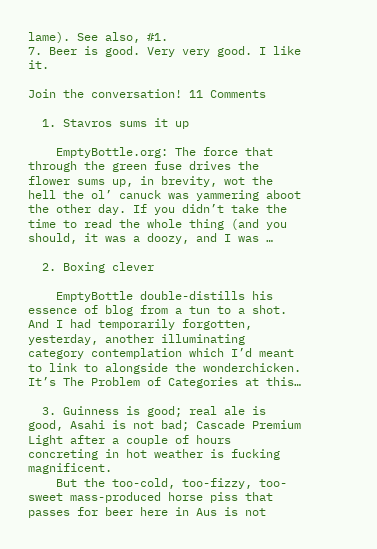lame). See also, #1.
7. Beer is good. Very very good. I like it.

Join the conversation! 11 Comments

  1. Stavros sums it up

    EmptyBottle.org: The force that through the green fuse drives the flower sums up, in brevity, wot the hell the ol’ canuck was yammering aboot the other day. If you didn’t take the time to read the whole thing (and you should, it was a doozy, and I was …

  2. Boxing clever

    EmptyBottle double-distills his essence of blog from a tun to a shot. And I had temporarily forgotten, yesterday, another illuminating category contemplation which I’d meant to link to alongside the wonderchicken. It’s The Problem of Categories at this…

  3. Guinness is good; real ale is good, Asahi is not bad; Cascade Premium Light after a couple of hours concreting in hot weather is fucking magnificent.
    But the too-cold, too-fizzy, too-sweet mass-produced horse piss that passes for beer here in Aus is not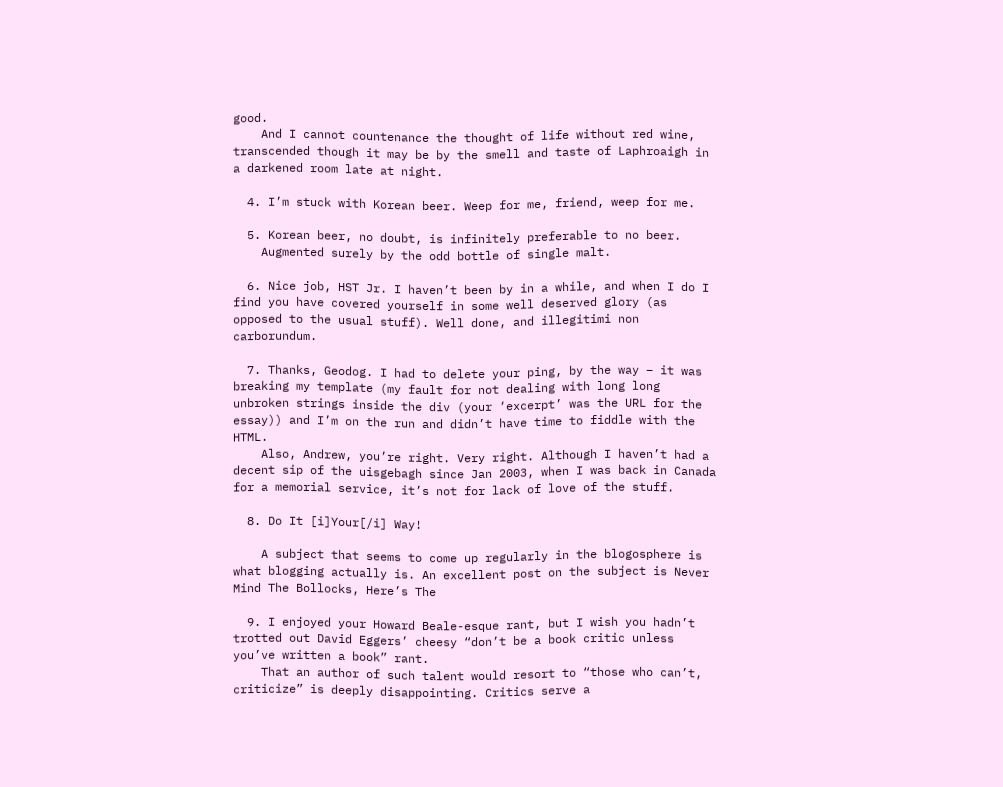good.
    And I cannot countenance the thought of life without red wine, transcended though it may be by the smell and taste of Laphroaigh in a darkened room late at night.

  4. I’m stuck with Korean beer. Weep for me, friend, weep for me.

  5. Korean beer, no doubt, is infinitely preferable to no beer.
    Augmented surely by the odd bottle of single malt.

  6. Nice job, HST Jr. I haven’t been by in a while, and when I do I find you have covered yourself in some well deserved glory (as opposed to the usual stuff). Well done, and illegitimi non carborundum.

  7. Thanks, Geodog. I had to delete your ping, by the way – it was breaking my template (my fault for not dealing with long long unbroken strings inside the div (your ‘excerpt’ was the URL for the essay)) and I’m on the run and didn’t have time to fiddle with the HTML.
    Also, Andrew, you’re right. Very right. Although I haven’t had a decent sip of the uisgebagh since Jan 2003, when I was back in Canada for a memorial service, it’s not for lack of love of the stuff.

  8. Do It [i]Your[/i] Way!

    A subject that seems to come up regularly in the blogosphere is what blogging actually is. An excellent post on the subject is Never Mind The Bollocks, Here’s The

  9. I enjoyed your Howard Beale-esque rant, but I wish you hadn’t trotted out David Eggers’ cheesy “don’t be a book critic unless you’ve written a book” rant.
    That an author of such talent would resort to “those who can’t, criticize” is deeply disappointing. Critics serve a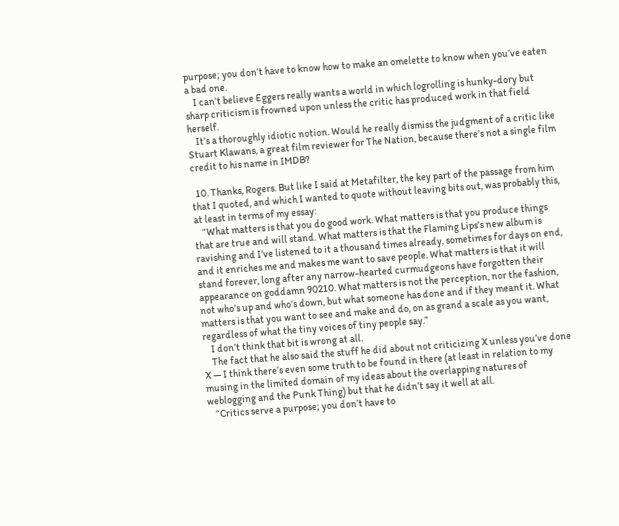purpose; you don’t have to know how to make an omelette to know when you’ve eaten a bad one.
    I can’t believe Eggers really wants a world in which logrolling is hunky-dory but sharp criticism is frowned upon unless the critic has produced work in that field herself.
    It’s a thoroughly idiotic notion. Would he really dismiss the judgment of a critic like Stuart Klawans, a great film reviewer for The Nation, because there’s not a single film credit to his name in IMDB?

  10. Thanks, Rogers. But like I said at Metafilter, the key part of the passage from him that I quoted, and which I wanted to quote without leaving bits out, was probably this, at least in terms of my essay:
    “What matters is that you do good work. What matters is that you produce things that are true and will stand. What matters is that the Flaming Lips’s new album is ravishing and I’ve listened to it a thousand times already, sometimes for days on end, and it enriches me and makes me want to save people. What matters is that it will stand forever, long after any narrow-hearted curmudgeons have forgotten their appearance on goddamn 90210. What matters is not the perception, nor the fashion, not who’s up and who’s down, but what someone has done and if they meant it. What matters is that you want to see and make and do, on as grand a scale as you want, regardless of what the tiny voices of tiny people say.”
    I don’t think that bit is wrong at all.
    The fact that he also said the stuff he did about not criticizing X unless you’ve done X — I think there’s even some truth to be found in there (at least in relation to my musing in the limited domain of my ideas about the overlapping natures of weblogging and the Punk Thing) but that he didn’t say it well at all.
    “Critics serve a purpose; you don’t have to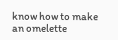know how to make an omelette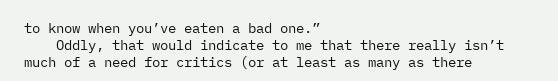to know when you’ve eaten a bad one.”
    Oddly, that would indicate to me that there really isn’t much of a need for critics (or at least as many as there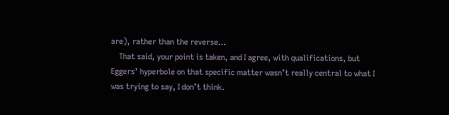are), rather than the reverse…
    That said, your point is taken, and I agree, with qualifications, but Eggers’ hyperbole on that specific matter wasn’t really central to what I was trying to say, I don’t think.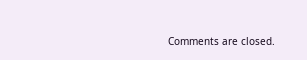Comments are closed.